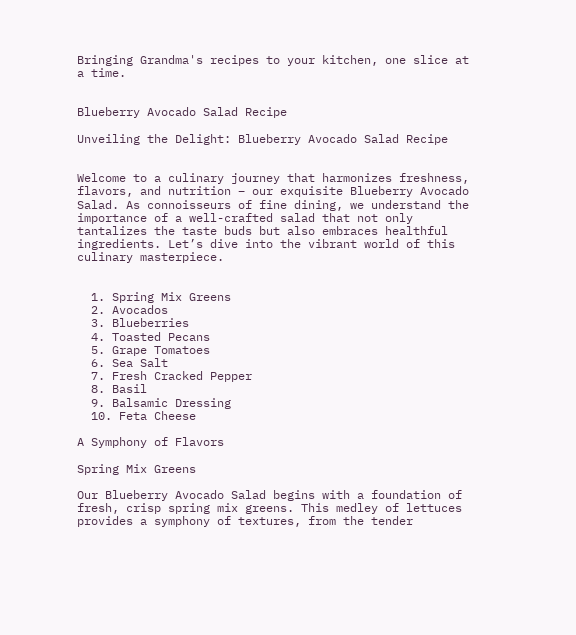Bringing Grandma's recipes to your kitchen, one slice at a time.


Blueberry Avocado Salad Recipe

Unveiling the Delight: Blueberry Avocado Salad Recipe


Welcome to a culinary journey that harmonizes freshness, flavors, and nutrition – our exquisite Blueberry Avocado Salad. As connoisseurs of fine dining, we understand the importance of a well-crafted salad that not only tantalizes the taste buds but also embraces healthful ingredients. Let’s dive into the vibrant world of this culinary masterpiece.


  1. Spring Mix Greens
  2. Avocados
  3. Blueberries
  4. Toasted Pecans
  5. Grape Tomatoes
  6. Sea Salt
  7. Fresh Cracked Pepper
  8. Basil
  9. Balsamic Dressing
  10. Feta Cheese

A Symphony of Flavors

Spring Mix Greens

Our Blueberry Avocado Salad begins with a foundation of fresh, crisp spring mix greens. This medley of lettuces provides a symphony of textures, from the tender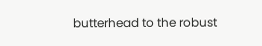butterhead to the robust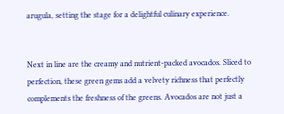arugula, setting the stage for a delightful culinary experience.


Next in line are the creamy and nutrient-packed avocados. Sliced to perfection, these green gems add a velvety richness that perfectly complements the freshness of the greens. Avocados are not just a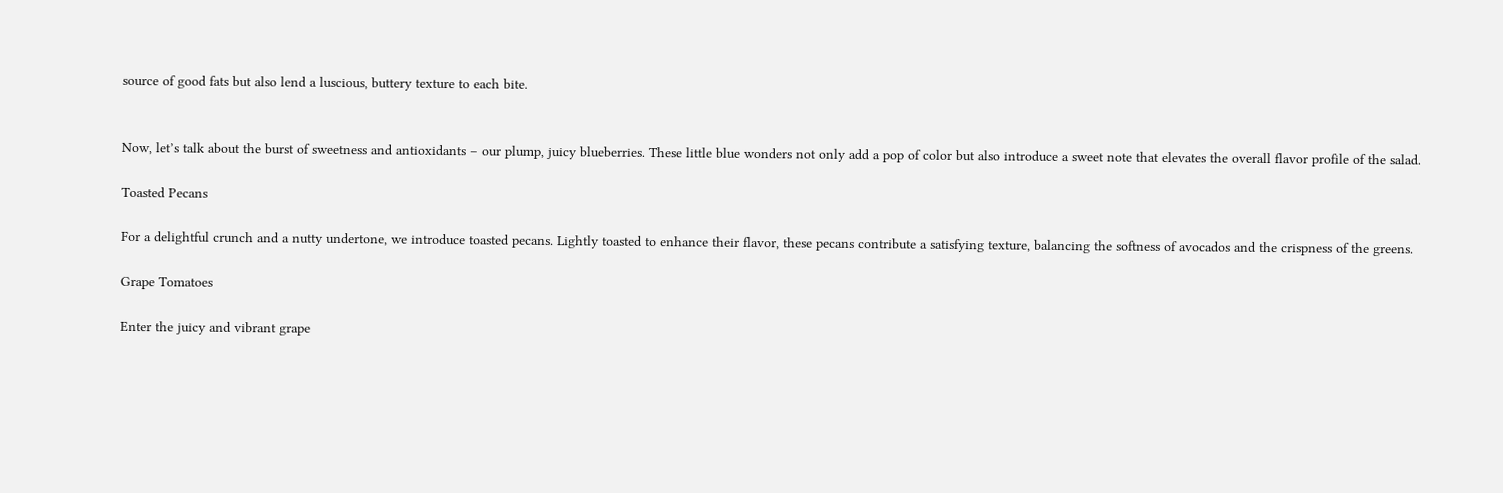source of good fats but also lend a luscious, buttery texture to each bite.


Now, let’s talk about the burst of sweetness and antioxidants – our plump, juicy blueberries. These little blue wonders not only add a pop of color but also introduce a sweet note that elevates the overall flavor profile of the salad.

Toasted Pecans

For a delightful crunch and a nutty undertone, we introduce toasted pecans. Lightly toasted to enhance their flavor, these pecans contribute a satisfying texture, balancing the softness of avocados and the crispness of the greens.

Grape Tomatoes

Enter the juicy and vibrant grape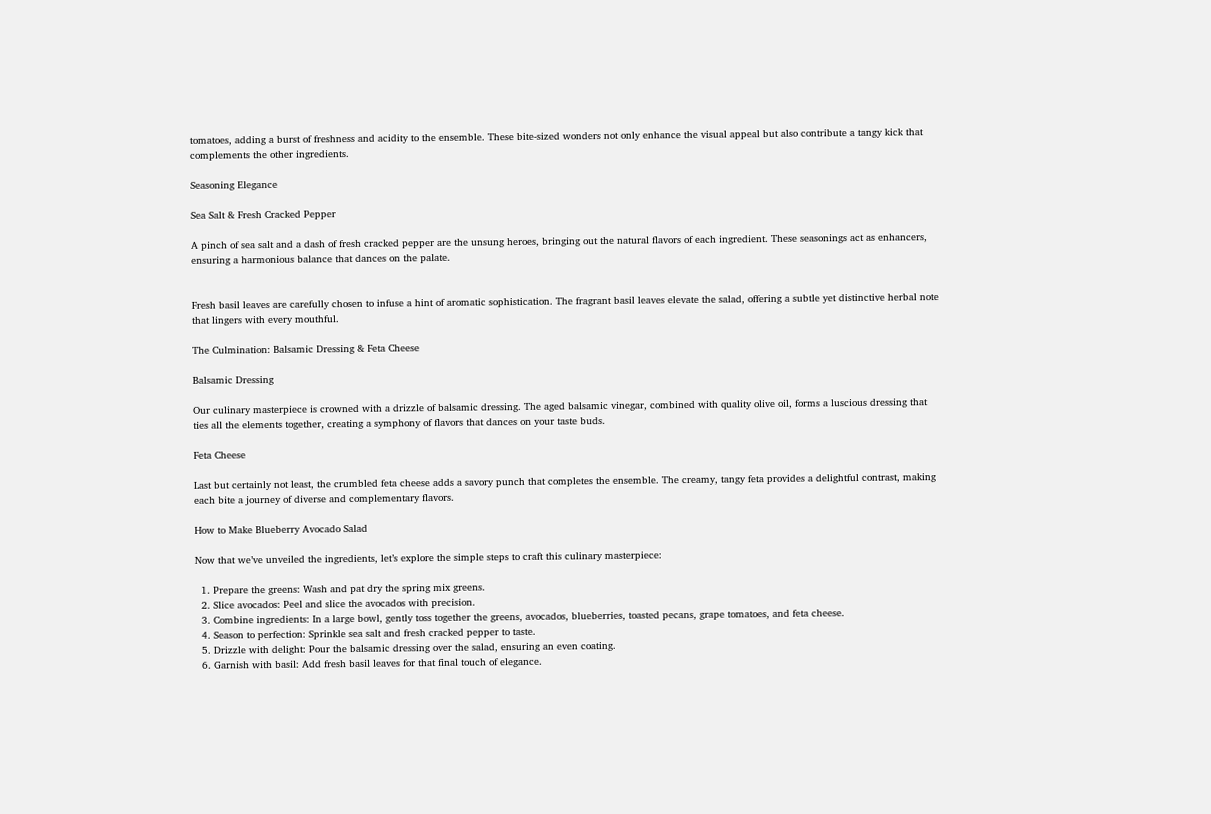tomatoes, adding a burst of freshness and acidity to the ensemble. These bite-sized wonders not only enhance the visual appeal but also contribute a tangy kick that complements the other ingredients.

Seasoning Elegance

Sea Salt & Fresh Cracked Pepper

A pinch of sea salt and a dash of fresh cracked pepper are the unsung heroes, bringing out the natural flavors of each ingredient. These seasonings act as enhancers, ensuring a harmonious balance that dances on the palate.


Fresh basil leaves are carefully chosen to infuse a hint of aromatic sophistication. The fragrant basil leaves elevate the salad, offering a subtle yet distinctive herbal note that lingers with every mouthful.

The Culmination: Balsamic Dressing & Feta Cheese

Balsamic Dressing

Our culinary masterpiece is crowned with a drizzle of balsamic dressing. The aged balsamic vinegar, combined with quality olive oil, forms a luscious dressing that ties all the elements together, creating a symphony of flavors that dances on your taste buds.

Feta Cheese

Last but certainly not least, the crumbled feta cheese adds a savory punch that completes the ensemble. The creamy, tangy feta provides a delightful contrast, making each bite a journey of diverse and complementary flavors.

How to Make Blueberry Avocado Salad

Now that we’ve unveiled the ingredients, let’s explore the simple steps to craft this culinary masterpiece:

  1. Prepare the greens: Wash and pat dry the spring mix greens.
  2. Slice avocados: Peel and slice the avocados with precision.
  3. Combine ingredients: In a large bowl, gently toss together the greens, avocados, blueberries, toasted pecans, grape tomatoes, and feta cheese.
  4. Season to perfection: Sprinkle sea salt and fresh cracked pepper to taste.
  5. Drizzle with delight: Pour the balsamic dressing over the salad, ensuring an even coating.
  6. Garnish with basil: Add fresh basil leaves for that final touch of elegance.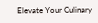Elevate Your Culinary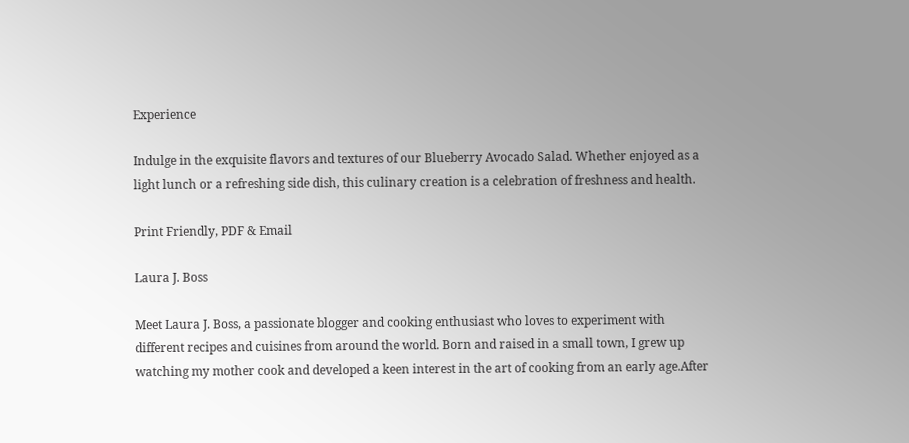Experience

Indulge in the exquisite flavors and textures of our Blueberry Avocado Salad. Whether enjoyed as a light lunch or a refreshing side dish, this culinary creation is a celebration of freshness and health.

Print Friendly, PDF & Email

Laura J. Boss

Meet Laura J. Boss, a passionate blogger and cooking enthusiast who loves to experiment with different recipes and cuisines from around the world. Born and raised in a small town, I grew up watching my mother cook and developed a keen interest in the art of cooking from an early age.After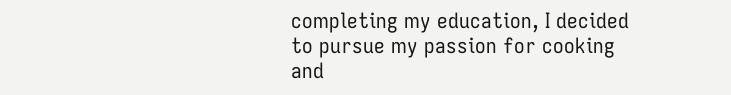completing my education, I decided to pursue my passion for cooking and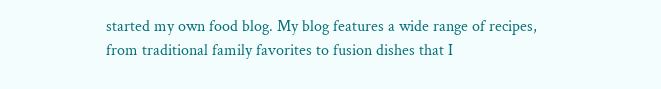started my own food blog. My blog features a wide range of recipes, from traditional family favorites to fusion dishes that I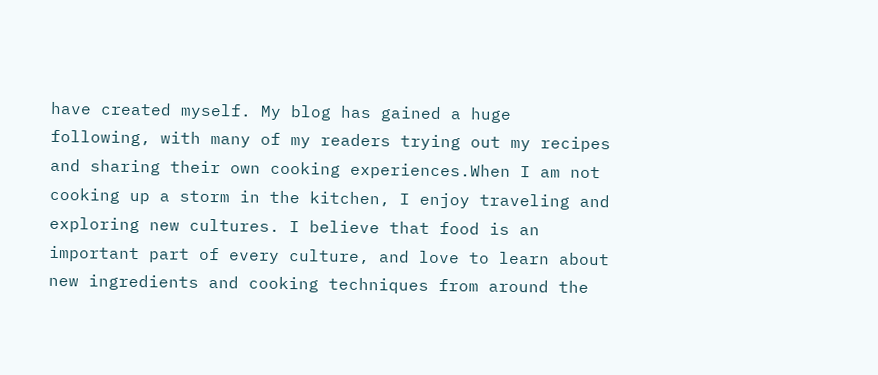have created myself. My blog has gained a huge following, with many of my readers trying out my recipes and sharing their own cooking experiences.When I am not cooking up a storm in the kitchen, I enjoy traveling and exploring new cultures. I believe that food is an important part of every culture, and love to learn about new ingredients and cooking techniques from around the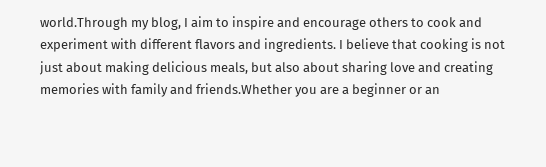world.Through my blog, I aim to inspire and encourage others to cook and experiment with different flavors and ingredients. I believe that cooking is not just about making delicious meals, but also about sharing love and creating memories with family and friends.Whether you are a beginner or an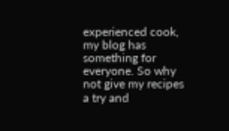experienced cook, my blog has something for everyone. So why not give my recipes a try and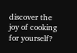discover the joy of cooking for yourself?